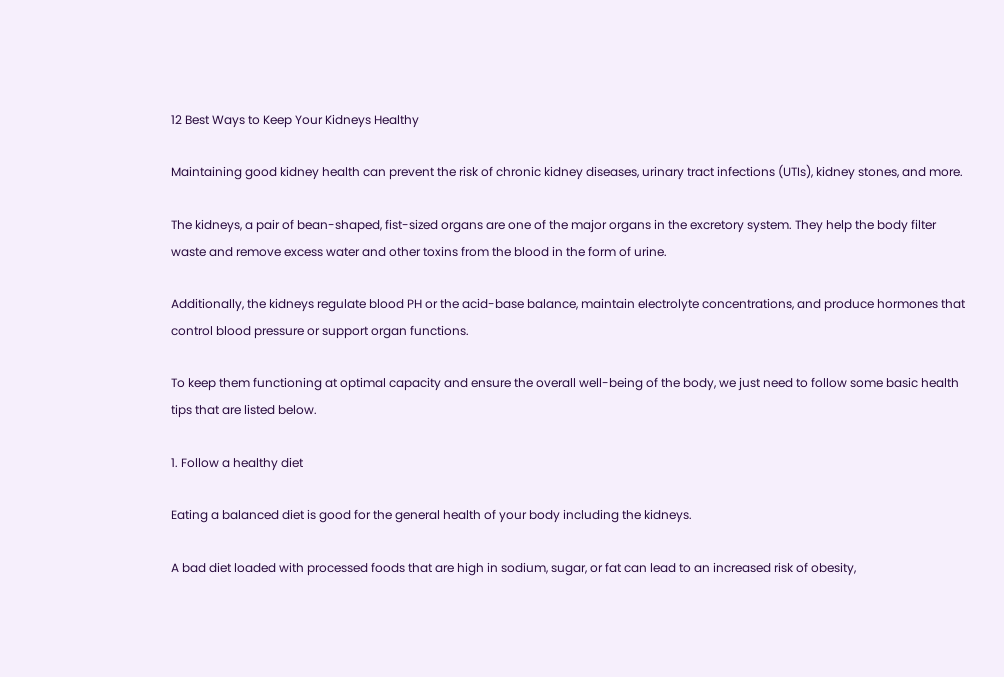12 Best Ways to Keep Your Kidneys Healthy

Maintaining good kidney health can prevent the risk of chronic kidney diseases, urinary tract infections (UTIs), kidney stones, and more.

The kidneys, a pair of bean-shaped, fist-sized organs are one of the major organs in the excretory system. They help the body filter waste and remove excess water and other toxins from the blood in the form of urine.

Additionally, the kidneys regulate blood PH or the acid-base balance, maintain electrolyte concentrations, and produce hormones that control blood pressure or support organ functions.

To keep them functioning at optimal capacity and ensure the overall well-being of the body, we just need to follow some basic health tips that are listed below.

1. Follow a healthy diet

Eating a balanced diet is good for the general health of your body including the kidneys.

A bad diet loaded with processed foods that are high in sodium, sugar, or fat can lead to an increased risk of obesity,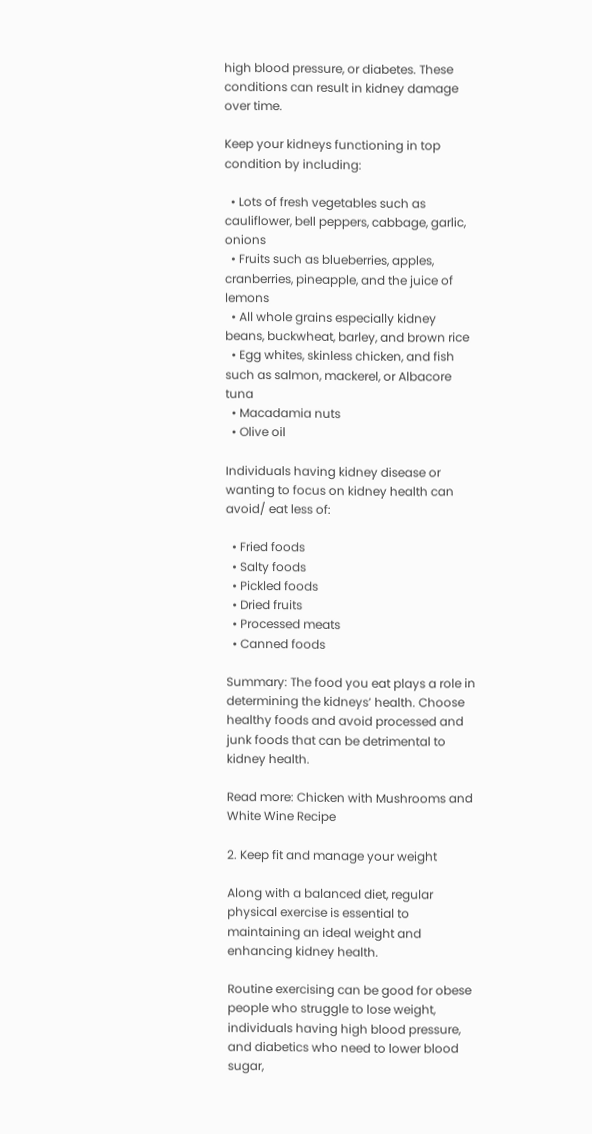high blood pressure, or diabetes. These conditions can result in kidney damage over time.

Keep your kidneys functioning in top condition by including:

  • Lots of fresh vegetables such as cauliflower, bell peppers, cabbage, garlic, onions
  • Fruits such as blueberries, apples, cranberries, pineapple, and the juice of lemons
  • All whole grains especially kidney beans, buckwheat, barley, and brown rice
  • Egg whites, skinless chicken, and fish such as salmon, mackerel, or Albacore tuna
  • Macadamia nuts
  • Olive oil

Individuals having kidney disease or wanting to focus on kidney health can avoid/ eat less of:

  • Fried foods
  • Salty foods
  • Pickled foods
  • Dried fruits
  • Processed meats
  • Canned foods

Summary: The food you eat plays a role in determining the kidneys’ health. Choose healthy foods and avoid processed and junk foods that can be detrimental to kidney health.

Read more: Chicken with Mushrooms and White Wine Recipe

2. Keep fit and manage your weight

Along with a balanced diet, regular physical exercise is essential to maintaining an ideal weight and enhancing kidney health.

Routine exercising can be good for obese people who struggle to lose weight, individuals having high blood pressure, and diabetics who need to lower blood sugar,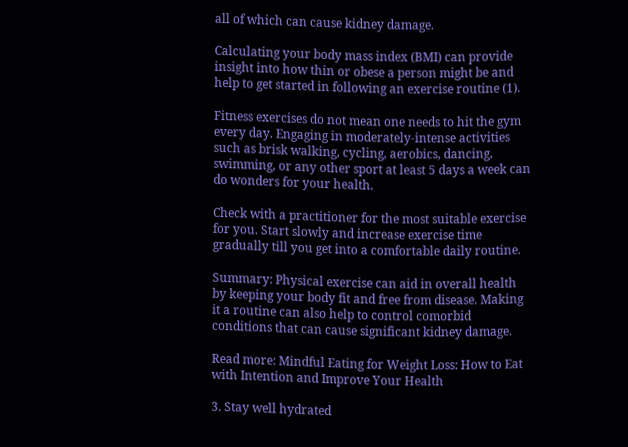all of which can cause kidney damage.

Calculating your body mass index (BMI) can provide insight into how thin or obese a person might be and help to get started in following an exercise routine (1).

Fitness exercises do not mean one needs to hit the gym every day. Engaging in moderately-intense activities such as brisk walking, cycling, aerobics, dancing, swimming, or any other sport at least 5 days a week can do wonders for your health.

Check with a practitioner for the most suitable exercise for you. Start slowly and increase exercise time gradually till you get into a comfortable daily routine.

Summary: Physical exercise can aid in overall health by keeping your body fit and free from disease. Making it a routine can also help to control comorbid conditions that can cause significant kidney damage.

Read more: Mindful Eating for Weight Loss: How to Eat with Intention and Improve Your Health

3. Stay well hydrated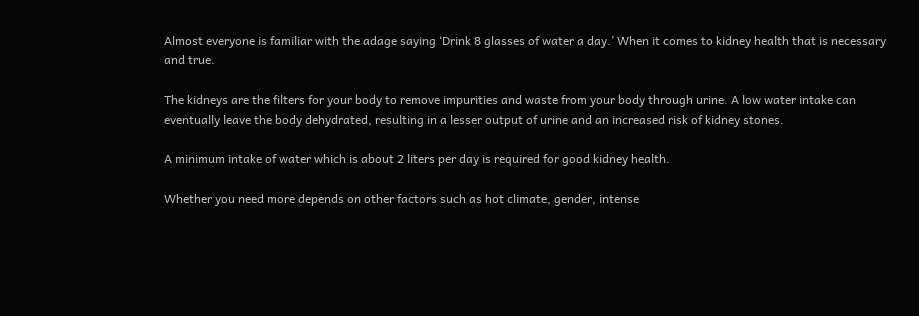Almost everyone is familiar with the adage saying ‘Drink 8 glasses of water a day.’ When it comes to kidney health that is necessary and true.

The kidneys are the filters for your body to remove impurities and waste from your body through urine. A low water intake can eventually leave the body dehydrated, resulting in a lesser output of urine and an increased risk of kidney stones.

A minimum intake of water which is about 2 liters per day is required for good kidney health.

Whether you need more depends on other factors such as hot climate, gender, intense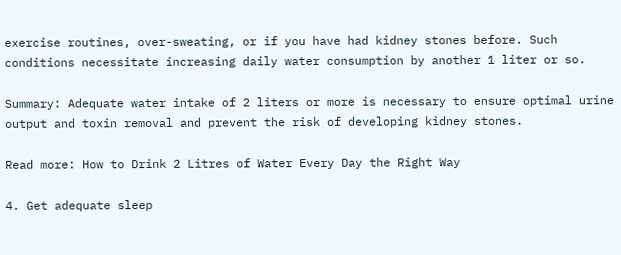exercise routines, over-sweating, or if you have had kidney stones before. Such conditions necessitate increasing daily water consumption by another 1 liter or so.

Summary: Adequate water intake of 2 liters or more is necessary to ensure optimal urine output and toxin removal and prevent the risk of developing kidney stones.

Read more: How to Drink 2 Litres of Water Every Day the Right Way

4. Get adequate sleep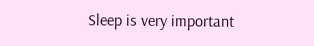Sleep is very important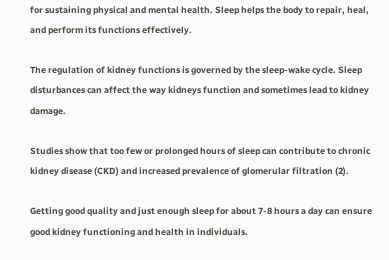for sustaining physical and mental health. Sleep helps the body to repair, heal, and perform its functions effectively.

The regulation of kidney functions is governed by the sleep-wake cycle. Sleep disturbances can affect the way kidneys function and sometimes lead to kidney damage.

Studies show that too few or prolonged hours of sleep can contribute to chronic kidney disease (CKD) and increased prevalence of glomerular filtration (2).

Getting good quality and just enough sleep for about 7-8 hours a day can ensure good kidney functioning and health in individuals.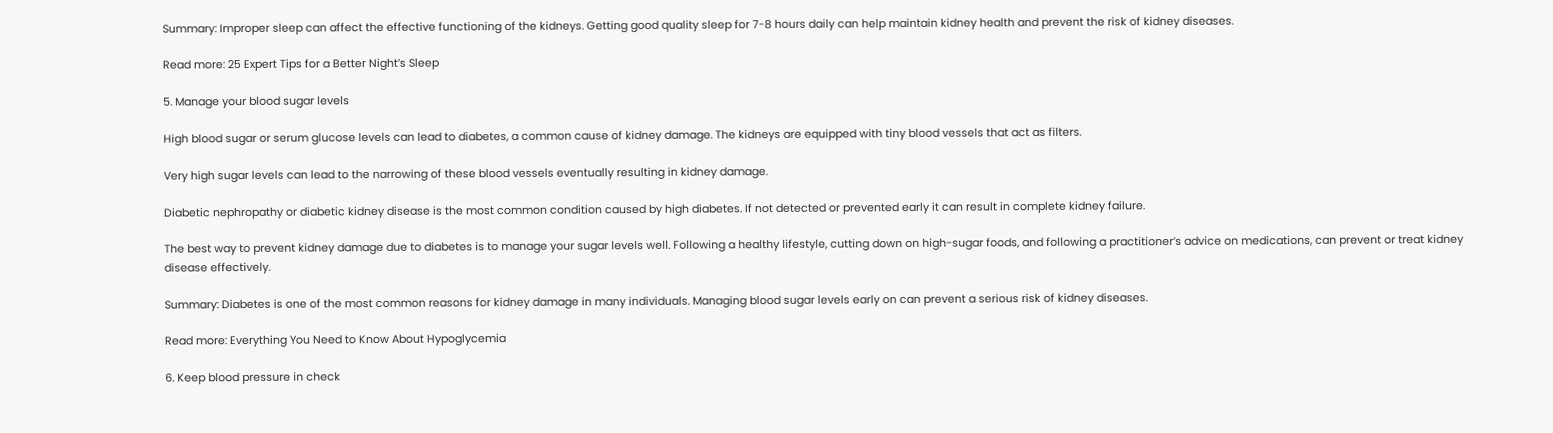Summary: Improper sleep can affect the effective functioning of the kidneys. Getting good quality sleep for 7-8 hours daily can help maintain kidney health and prevent the risk of kidney diseases.

Read more: 25 Expert Tips for a Better Night’s Sleep

5. Manage your blood sugar levels

High blood sugar or serum glucose levels can lead to diabetes, a common cause of kidney damage. The kidneys are equipped with tiny blood vessels that act as filters.

Very high sugar levels can lead to the narrowing of these blood vessels eventually resulting in kidney damage.

Diabetic nephropathy or diabetic kidney disease is the most common condition caused by high diabetes. If not detected or prevented early it can result in complete kidney failure.

The best way to prevent kidney damage due to diabetes is to manage your sugar levels well. Following a healthy lifestyle, cutting down on high-sugar foods, and following a practitioner’s advice on medications, can prevent or treat kidney disease effectively.

Summary: Diabetes is one of the most common reasons for kidney damage in many individuals. Managing blood sugar levels early on can prevent a serious risk of kidney diseases.

Read more: Everything You Need to Know About Hypoglycemia

6. Keep blood pressure in check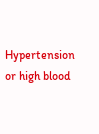Hypertension or high blood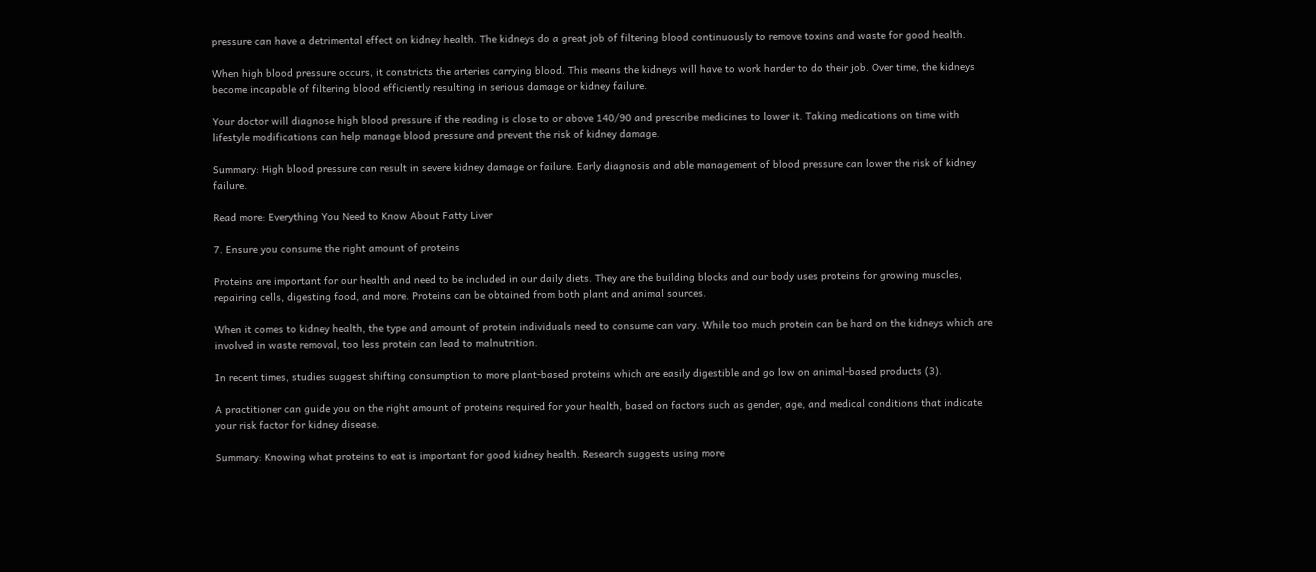pressure can have a detrimental effect on kidney health. The kidneys do a great job of filtering blood continuously to remove toxins and waste for good health.

When high blood pressure occurs, it constricts the arteries carrying blood. This means the kidneys will have to work harder to do their job. Over time, the kidneys become incapable of filtering blood efficiently resulting in serious damage or kidney failure.

Your doctor will diagnose high blood pressure if the reading is close to or above 140/90 and prescribe medicines to lower it. Taking medications on time with lifestyle modifications can help manage blood pressure and prevent the risk of kidney damage.

Summary: High blood pressure can result in severe kidney damage or failure. Early diagnosis and able management of blood pressure can lower the risk of kidney failure.

Read more: Everything You Need to Know About Fatty Liver

7. Ensure you consume the right amount of proteins

Proteins are important for our health and need to be included in our daily diets. They are the building blocks and our body uses proteins for growing muscles, repairing cells, digesting food, and more. Proteins can be obtained from both plant and animal sources.

When it comes to kidney health, the type and amount of protein individuals need to consume can vary. While too much protein can be hard on the kidneys which are involved in waste removal, too less protein can lead to malnutrition.

In recent times, studies suggest shifting consumption to more plant-based proteins which are easily digestible and go low on animal-based products (3).

A practitioner can guide you on the right amount of proteins required for your health, based on factors such as gender, age, and medical conditions that indicate your risk factor for kidney disease.

Summary: Knowing what proteins to eat is important for good kidney health. Research suggests using more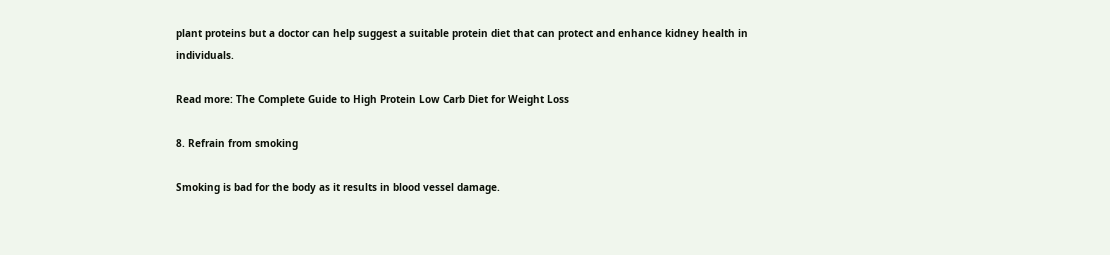plant proteins but a doctor can help suggest a suitable protein diet that can protect and enhance kidney health in individuals.

Read more: The Complete Guide to High Protein Low Carb Diet for Weight Loss

8. Refrain from smoking

Smoking is bad for the body as it results in blood vessel damage.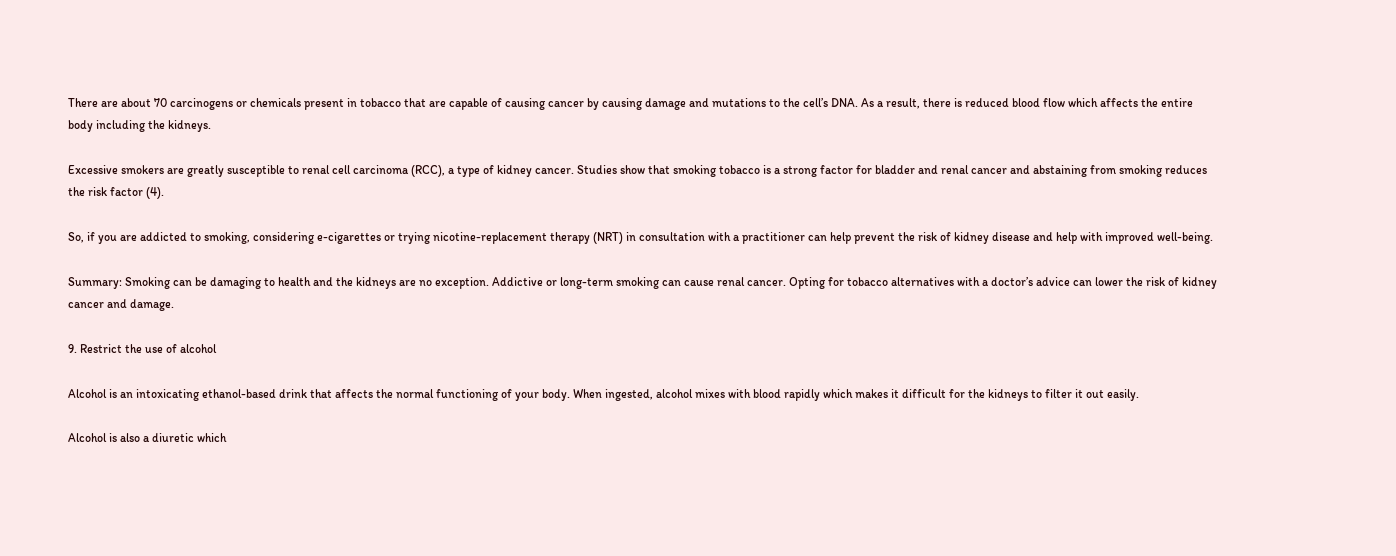There are about 70 carcinogens or chemicals present in tobacco that are capable of causing cancer by causing damage and mutations to the cell’s DNA. As a result, there is reduced blood flow which affects the entire body including the kidneys.

Excessive smokers are greatly susceptible to renal cell carcinoma (RCC), a type of kidney cancer. Studies show that smoking tobacco is a strong factor for bladder and renal cancer and abstaining from smoking reduces the risk factor (4).

So, if you are addicted to smoking, considering e-cigarettes or trying nicotine-replacement therapy (NRT) in consultation with a practitioner can help prevent the risk of kidney disease and help with improved well-being.

Summary: Smoking can be damaging to health and the kidneys are no exception. Addictive or long-term smoking can cause renal cancer. Opting for tobacco alternatives with a doctor’s advice can lower the risk of kidney cancer and damage.

9. Restrict the use of alcohol

Alcohol is an intoxicating ethanol-based drink that affects the normal functioning of your body. When ingested, alcohol mixes with blood rapidly which makes it difficult for the kidneys to filter it out easily.

Alcohol is also a diuretic which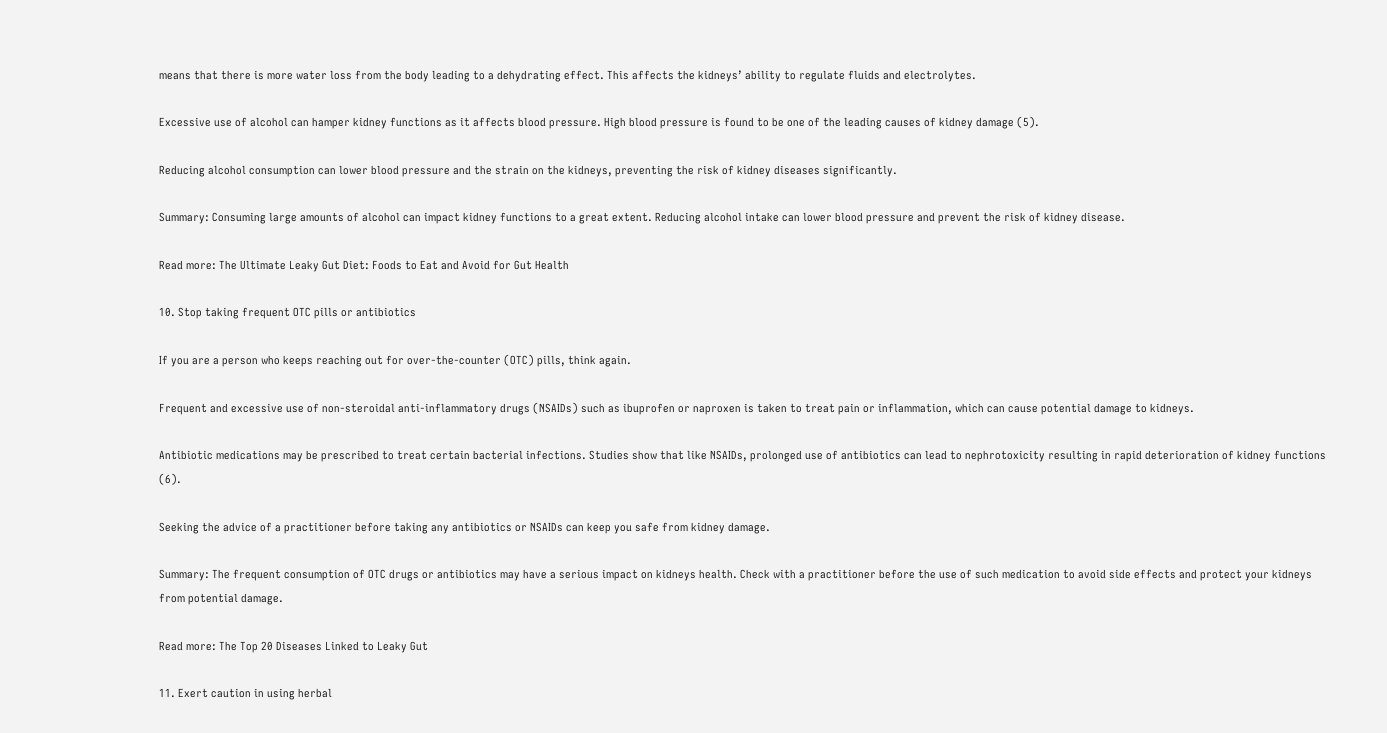means that there is more water loss from the body leading to a dehydrating effect. This affects the kidneys’ ability to regulate fluids and electrolytes.

Excessive use of alcohol can hamper kidney functions as it affects blood pressure. High blood pressure is found to be one of the leading causes of kidney damage (5).

Reducing alcohol consumption can lower blood pressure and the strain on the kidneys, preventing the risk of kidney diseases significantly.

Summary: Consuming large amounts of alcohol can impact kidney functions to a great extent. Reducing alcohol intake can lower blood pressure and prevent the risk of kidney disease.

Read more: The Ultimate Leaky Gut Diet: Foods to Eat and Avoid for Gut Health

10. Stop taking frequent OTC pills or antibiotics

If you are a person who keeps reaching out for over-the-counter (OTC) pills, think again.

Frequent and excessive use of non-steroidal anti-inflammatory drugs (NSAIDs) such as ibuprofen or naproxen is taken to treat pain or inflammation, which can cause potential damage to kidneys.

Antibiotic medications may be prescribed to treat certain bacterial infections. Studies show that like NSAIDs, prolonged use of antibiotics can lead to nephrotoxicity resulting in rapid deterioration of kidney functions (6).

Seeking the advice of a practitioner before taking any antibiotics or NSAIDs can keep you safe from kidney damage.

Summary: The frequent consumption of OTC drugs or antibiotics may have a serious impact on kidneys health. Check with a practitioner before the use of such medication to avoid side effects and protect your kidneys from potential damage.

Read more: The Top 20 Diseases Linked to Leaky Gut

11. Exert caution in using herbal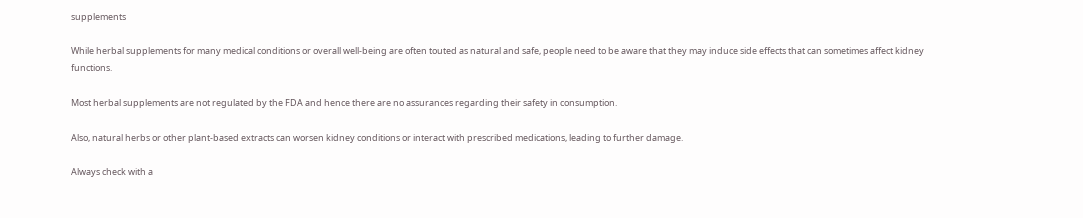supplements

While herbal supplements for many medical conditions or overall well-being are often touted as natural and safe, people need to be aware that they may induce side effects that can sometimes affect kidney functions.

Most herbal supplements are not regulated by the FDA and hence there are no assurances regarding their safety in consumption.

Also, natural herbs or other plant-based extracts can worsen kidney conditions or interact with prescribed medications, leading to further damage.

Always check with a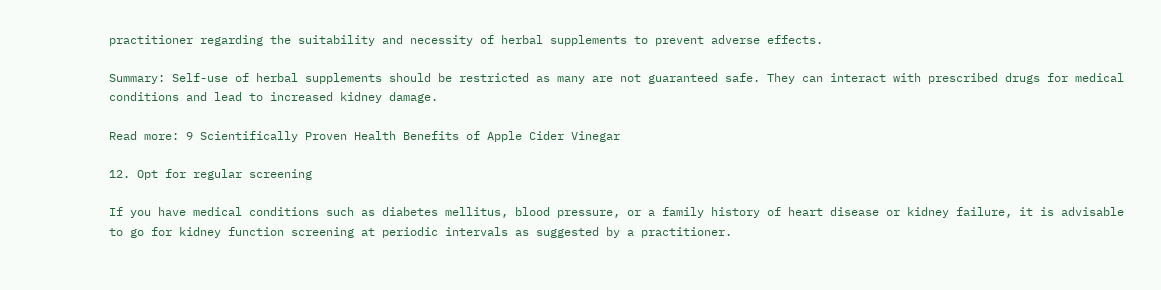practitioner regarding the suitability and necessity of herbal supplements to prevent adverse effects.

Summary: Self-use of herbal supplements should be restricted as many are not guaranteed safe. They can interact with prescribed drugs for medical conditions and lead to increased kidney damage.

Read more: 9 Scientifically Proven Health Benefits of Apple Cider Vinegar

12. Opt for regular screening

If you have medical conditions such as diabetes mellitus, blood pressure, or a family history of heart disease or kidney failure, it is advisable to go for kidney function screening at periodic intervals as suggested by a practitioner.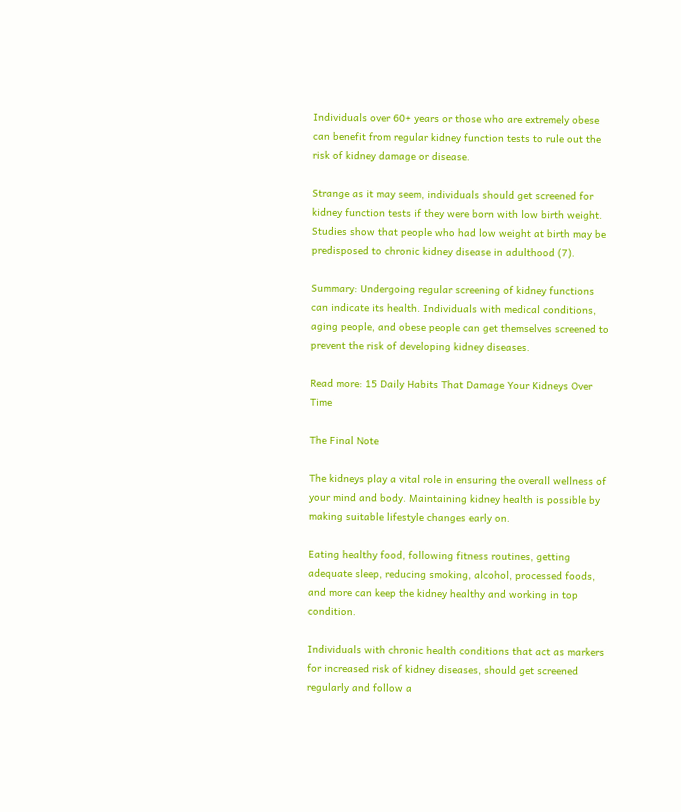Individuals over 60+ years or those who are extremely obese can benefit from regular kidney function tests to rule out the risk of kidney damage or disease.

Strange as it may seem, individuals should get screened for kidney function tests if they were born with low birth weight. Studies show that people who had low weight at birth may be predisposed to chronic kidney disease in adulthood (7).

Summary: Undergoing regular screening of kidney functions can indicate its health. Individuals with medical conditions, aging people, and obese people can get themselves screened to prevent the risk of developing kidney diseases.

Read more: 15 Daily Habits That Damage Your Kidneys Over Time

The Final Note

The kidneys play a vital role in ensuring the overall wellness of your mind and body. Maintaining kidney health is possible by making suitable lifestyle changes early on.

Eating healthy food, following fitness routines, getting adequate sleep, reducing smoking, alcohol, processed foods, and more can keep the kidney healthy and working in top condition.

Individuals with chronic health conditions that act as markers for increased risk of kidney diseases, should get screened regularly and follow a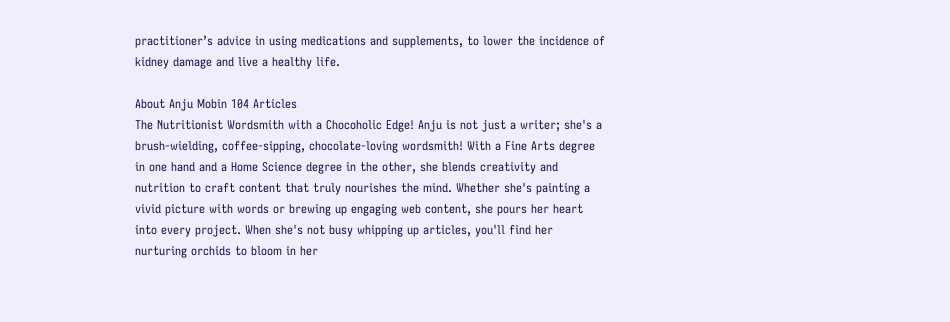practitioner’s advice in using medications and supplements, to lower the incidence of kidney damage and live a healthy life.

About Anju Mobin 104 Articles
The Nutritionist Wordsmith with a Chocoholic Edge! Anju is not just a writer; she's a brush-wielding, coffee-sipping, chocolate-loving wordsmith! With a Fine Arts degree in one hand and a Home Science degree in the other, she blends creativity and nutrition to craft content that truly nourishes the mind. Whether she's painting a vivid picture with words or brewing up engaging web content, she pours her heart into every project. When she's not busy whipping up articles, you'll find her nurturing orchids to bloom in her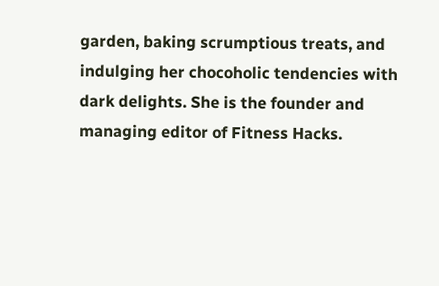garden, baking scrumptious treats, and indulging her chocoholic tendencies with dark delights. She is the founder and managing editor of Fitness Hacks.